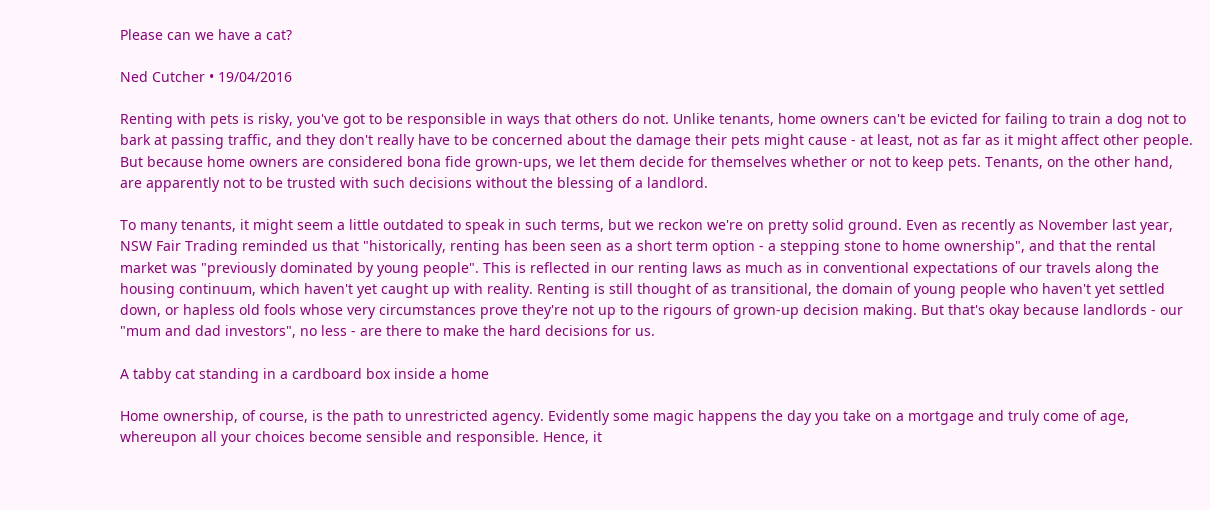Please can we have a cat?

Ned Cutcher • 19/04/2016

Renting with pets is risky, you've got to be responsible in ways that others do not. Unlike tenants, home owners can't be evicted for failing to train a dog not to bark at passing traffic, and they don't really have to be concerned about the damage their pets might cause - at least, not as far as it might affect other people. But because home owners are considered bona fide grown-ups, we let them decide for themselves whether or not to keep pets. Tenants, on the other hand, are apparently not to be trusted with such decisions without the blessing of a landlord.

To many tenants, it might seem a little outdated to speak in such terms, but we reckon we're on pretty solid ground. Even as recently as November last year, NSW Fair Trading reminded us that "historically, renting has been seen as a short term option - a stepping stone to home ownership", and that the rental market was "previously dominated by young people". This is reflected in our renting laws as much as in conventional expectations of our travels along the housing continuum, which haven't yet caught up with reality. Renting is still thought of as transitional, the domain of young people who haven't yet settled down, or hapless old fools whose very circumstances prove they're not up to the rigours of grown-up decision making. But that's okay because landlords - our "mum and dad investors", no less - are there to make the hard decisions for us.

A tabby cat standing in a cardboard box inside a home

Home ownership, of course, is the path to unrestricted agency. Evidently some magic happens the day you take on a mortgage and truly come of age, whereupon all your choices become sensible and responsible. Hence, it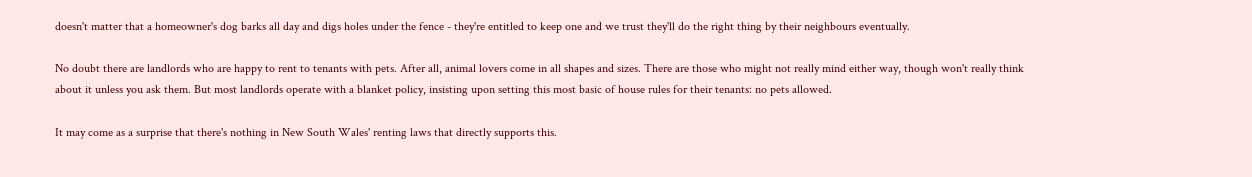doesn't matter that a homeowner's dog barks all day and digs holes under the fence - they're entitled to keep one and we trust they'll do the right thing by their neighbours eventually.

No doubt there are landlords who are happy to rent to tenants with pets. After all, animal lovers come in all shapes and sizes. There are those who might not really mind either way, though won't really think about it unless you ask them. But most landlords operate with a blanket policy, insisting upon setting this most basic of house rules for their tenants: no pets allowed.

It may come as a surprise that there's nothing in New South Wales' renting laws that directly supports this.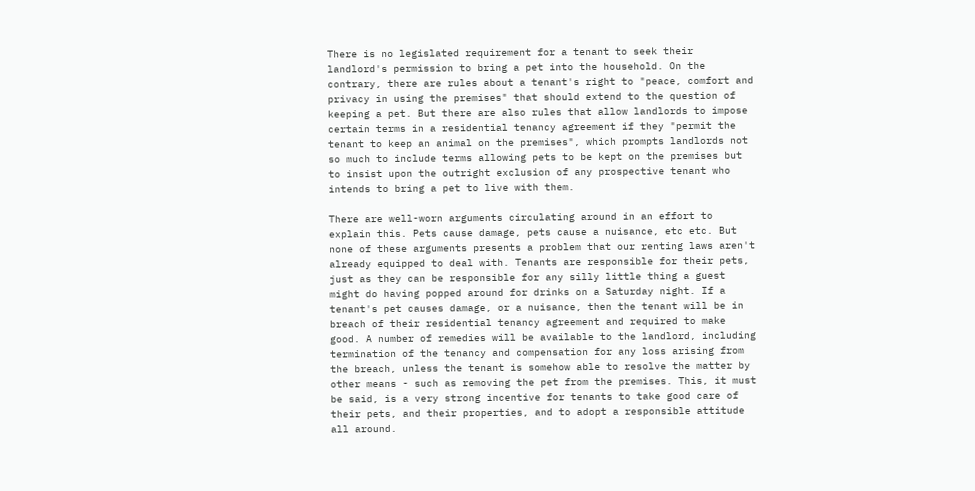There is no legislated requirement for a tenant to seek their landlord's permission to bring a pet into the household. On the contrary, there are rules about a tenant's right to "peace, comfort and privacy in using the premises" that should extend to the question of keeping a pet. But there are also rules that allow landlords to impose certain terms in a residential tenancy agreement if they "permit the tenant to keep an animal on the premises", which prompts landlords not so much to include terms allowing pets to be kept on the premises but to insist upon the outright exclusion of any prospective tenant who intends to bring a pet to live with them.

There are well-worn arguments circulating around in an effort to explain this. Pets cause damage, pets cause a nuisance, etc etc. But none of these arguments presents a problem that our renting laws aren't already equipped to deal with. Tenants are responsible for their pets, just as they can be responsible for any silly little thing a guest might do having popped around for drinks on a Saturday night. If a tenant's pet causes damage, or a nuisance, then the tenant will be in breach of their residential tenancy agreement and required to make good. A number of remedies will be available to the landlord, including termination of the tenancy and compensation for any loss arising from the breach, unless the tenant is somehow able to resolve the matter by other means - such as removing the pet from the premises. This, it must be said, is a very strong incentive for tenants to take good care of their pets, and their properties, and to adopt a responsible attitude all around.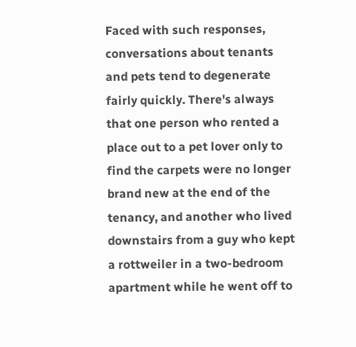Faced with such responses, conversations about tenants and pets tend to degenerate fairly quickly. There's always that one person who rented a place out to a pet lover only to find the carpets were no longer brand new at the end of the tenancy, and another who lived downstairs from a guy who kept a rottweiler in a two-bedroom apartment while he went off to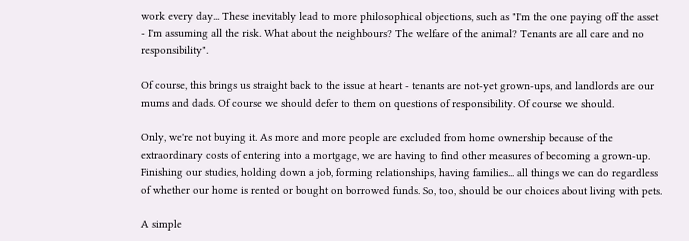work every day... These inevitably lead to more philosophical objections, such as "I'm the one paying off the asset - I'm assuming all the risk. What about the neighbours? The welfare of the animal? Tenants are all care and no responsibility".

Of course, this brings us straight back to the issue at heart - tenants are not-yet grown-ups, and landlords are our mums and dads. Of course we should defer to them on questions of responsibility. Of course we should.

Only, we're not buying it. As more and more people are excluded from home ownership because of the extraordinary costs of entering into a mortgage, we are having to find other measures of becoming a grown-up. Finishing our studies, holding down a job, forming relationships, having families... all things we can do regardless of whether our home is rented or bought on borrowed funds. So, too, should be our choices about living with pets.

A simple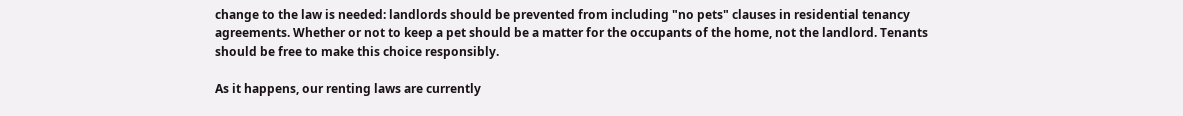change to the law is needed: landlords should be prevented from including "no pets" clauses in residential tenancy agreements. Whether or not to keep a pet should be a matter for the occupants of the home, not the landlord. Tenants should be free to make this choice responsibly.

As it happens, our renting laws are currently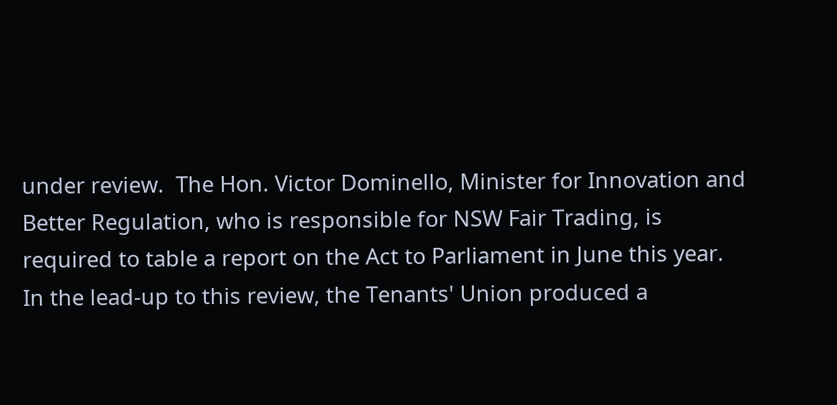under review.  The Hon. Victor Dominello, Minister for Innovation and Better Regulation, who is responsible for NSW Fair Trading, is required to table a report on the Act to Parliament in June this year. In the lead-up to this review, the Tenants' Union produced a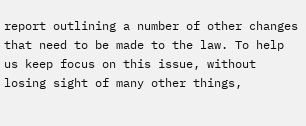report outlining a number of other changes that need to be made to the law. To help us keep focus on this issue, without losing sight of many other things,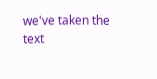we've taken the text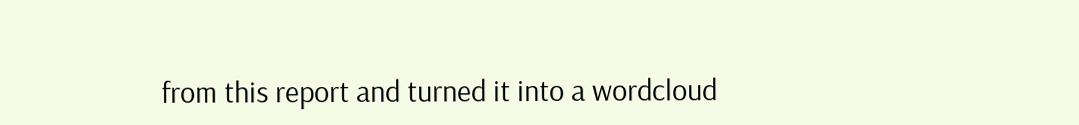from this report and turned it into a wordcloud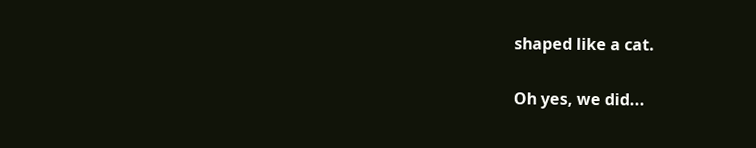shaped like a cat.

Oh yes, we did...